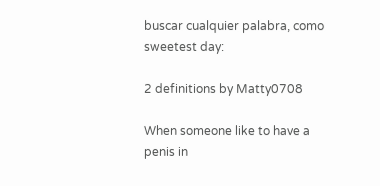buscar cualquier palabra, como sweetest day:

2 definitions by Matty0708

When someone like to have a penis in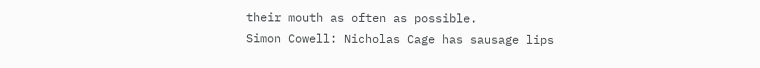their mouth as often as possible.
Simon Cowell: Nicholas Cage has sausage lips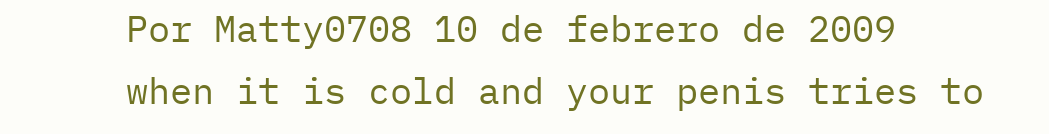Por Matty0708 10 de febrero de 2009
when it is cold and your penis tries to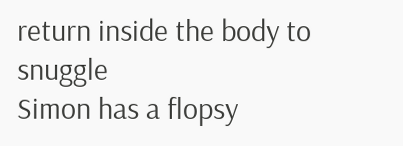return inside the body to snuggle
Simon has a flopsy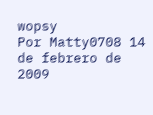wopsy
Por Matty0708 14 de febrero de 2009